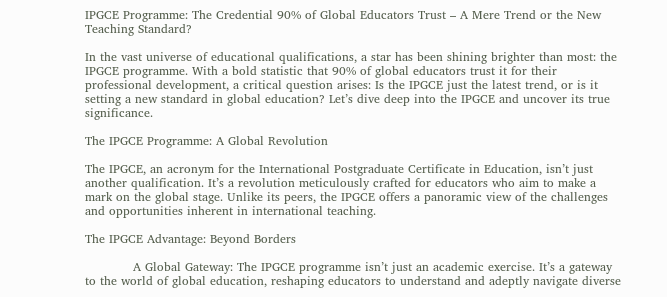IPGCE Programme: The Credential 90% of Global Educators Trust – A Mere Trend or the New Teaching Standard?

In the vast universe of educational qualifications, a star has been shining brighter than most: the IPGCE programme. With a bold statistic that 90% of global educators trust it for their professional development, a critical question arises: Is the IPGCE just the latest trend, or is it setting a new standard in global education? Let’s dive deep into the IPGCE and uncover its true significance.

The IPGCE Programme: A Global Revolution

The IPGCE, an acronym for the International Postgraduate Certificate in Education, isn’t just another qualification. It’s a revolution meticulously crafted for educators who aim to make a mark on the global stage. Unlike its peers, the IPGCE offers a panoramic view of the challenges and opportunities inherent in international teaching.

The IPGCE Advantage: Beyond Borders

            A Global Gateway: The IPGCE programme isn’t just an academic exercise. It’s a gateway to the world of global education, reshaping educators to understand and adeptly navigate diverse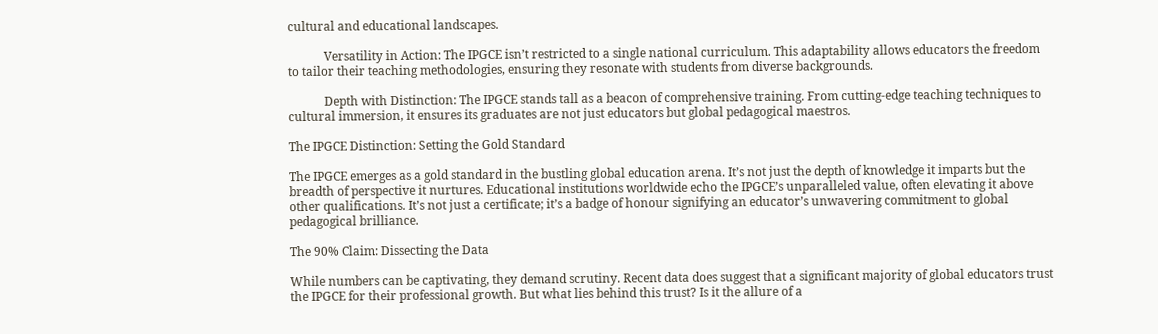cultural and educational landscapes.

            Versatility in Action: The IPGCE isn’t restricted to a single national curriculum. This adaptability allows educators the freedom to tailor their teaching methodologies, ensuring they resonate with students from diverse backgrounds.

            Depth with Distinction: The IPGCE stands tall as a beacon of comprehensive training. From cutting-edge teaching techniques to cultural immersion, it ensures its graduates are not just educators but global pedagogical maestros.

The IPGCE Distinction: Setting the Gold Standard

The IPGCE emerges as a gold standard in the bustling global education arena. It’s not just the depth of knowledge it imparts but the breadth of perspective it nurtures. Educational institutions worldwide echo the IPGCE’s unparalleled value, often elevating it above other qualifications. It’s not just a certificate; it’s a badge of honour signifying an educator’s unwavering commitment to global pedagogical brilliance.

The 90% Claim: Dissecting the Data

While numbers can be captivating, they demand scrutiny. Recent data does suggest that a significant majority of global educators trust the IPGCE for their professional growth. But what lies behind this trust? Is it the allure of a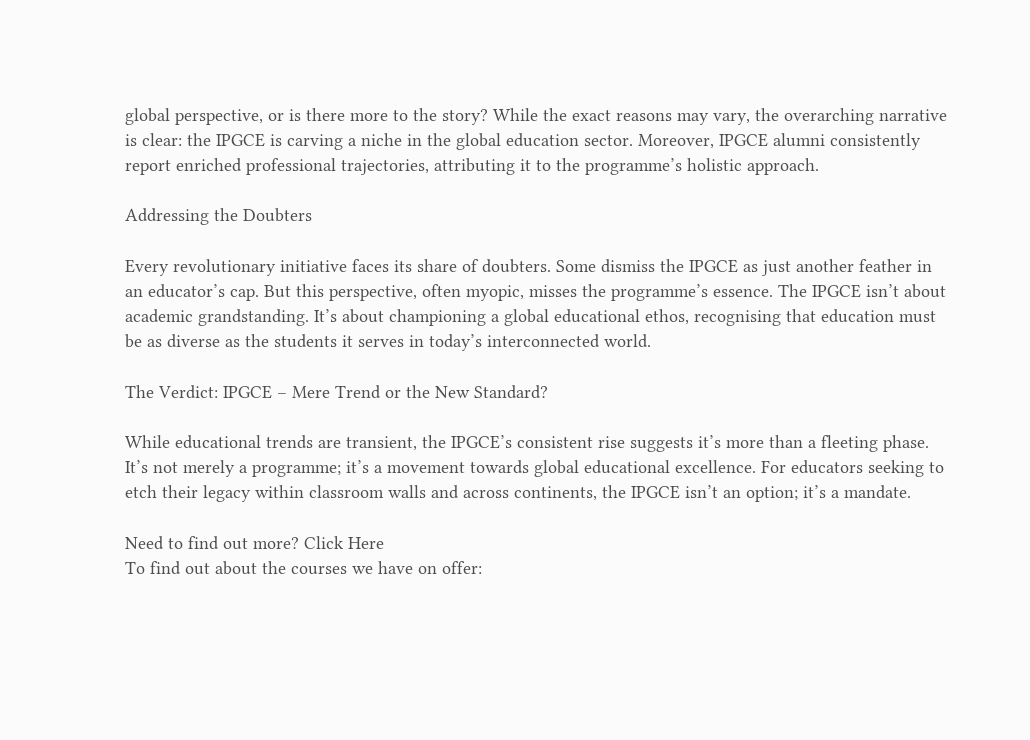global perspective, or is there more to the story? While the exact reasons may vary, the overarching narrative is clear: the IPGCE is carving a niche in the global education sector. Moreover, IPGCE alumni consistently report enriched professional trajectories, attributing it to the programme’s holistic approach.

Addressing the Doubters

Every revolutionary initiative faces its share of doubters. Some dismiss the IPGCE as just another feather in an educator’s cap. But this perspective, often myopic, misses the programme’s essence. The IPGCE isn’t about academic grandstanding. It’s about championing a global educational ethos, recognising that education must be as diverse as the students it serves in today’s interconnected world.

The Verdict: IPGCE – Mere Trend or the New Standard?

While educational trends are transient, the IPGCE’s consistent rise suggests it’s more than a fleeting phase. It’s not merely a programme; it’s a movement towards global educational excellence. For educators seeking to etch their legacy within classroom walls and across continents, the IPGCE isn’t an option; it’s a mandate.

Need to find out more? Click Here
To find out about the courses we have on offer: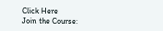Click Here
Join the Course: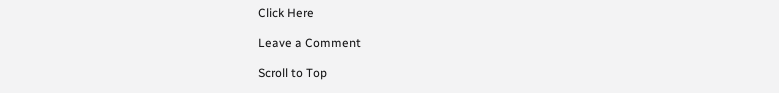Click Here

Leave a Comment

Scroll to Top